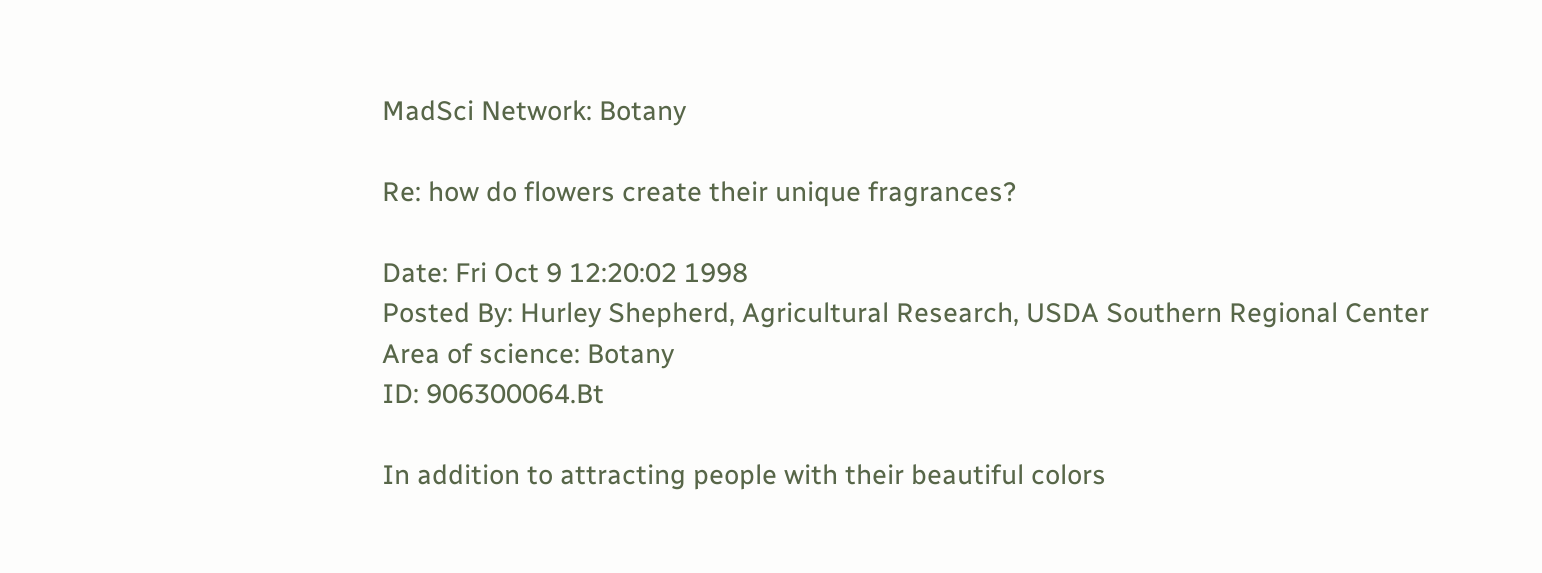MadSci Network: Botany

Re: how do flowers create their unique fragrances?

Date: Fri Oct 9 12:20:02 1998
Posted By: Hurley Shepherd, Agricultural Research, USDA Southern Regional Center
Area of science: Botany
ID: 906300064.Bt

In addition to attracting people with their beautiful colors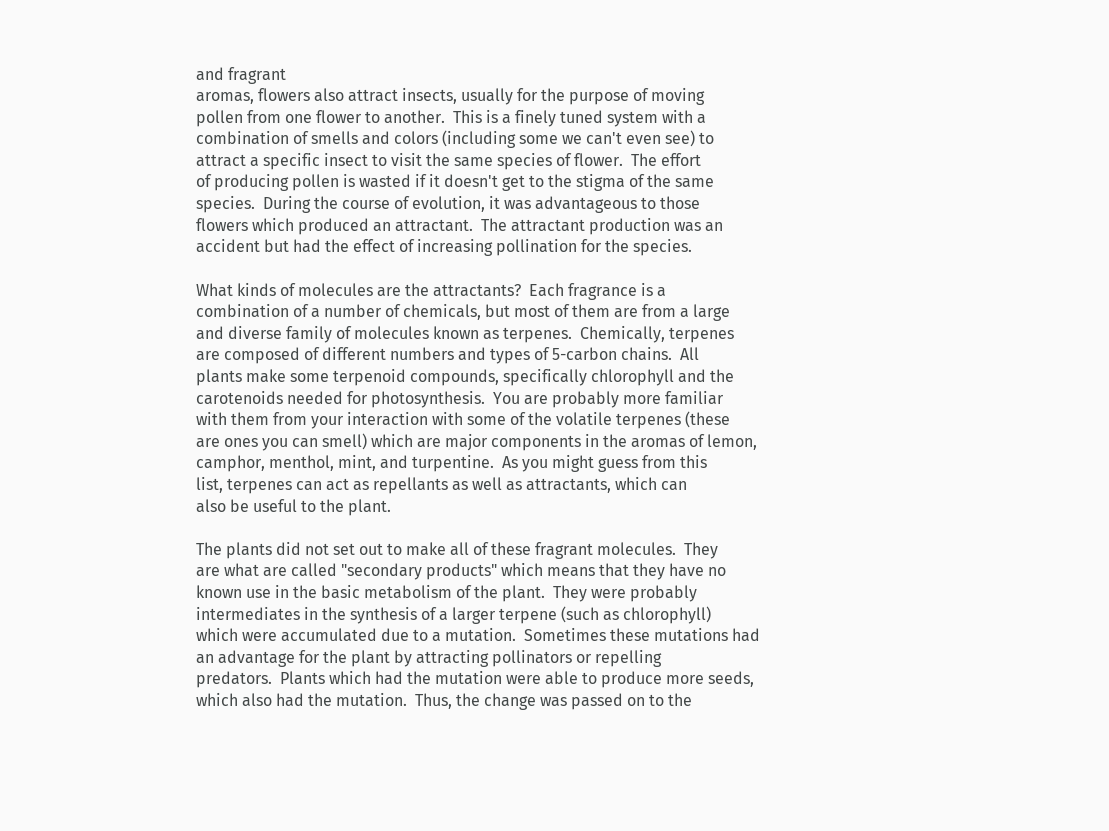and fragrant
aromas, flowers also attract insects, usually for the purpose of moving
pollen from one flower to another.  This is a finely tuned system with a
combination of smells and colors (including some we can't even see) to
attract a specific insect to visit the same species of flower.  The effort
of producing pollen is wasted if it doesn't get to the stigma of the same
species.  During the course of evolution, it was advantageous to those
flowers which produced an attractant.  The attractant production was an
accident but had the effect of increasing pollination for the species.

What kinds of molecules are the attractants?  Each fragrance is a
combination of a number of chemicals, but most of them are from a large
and diverse family of molecules known as terpenes.  Chemically, terpenes
are composed of different numbers and types of 5-carbon chains.  All
plants make some terpenoid compounds, specifically chlorophyll and the
carotenoids needed for photosynthesis.  You are probably more familiar
with them from your interaction with some of the volatile terpenes (these
are ones you can smell) which are major components in the aromas of lemon,
camphor, menthol, mint, and turpentine.  As you might guess from this
list, terpenes can act as repellants as well as attractants, which can
also be useful to the plant.

The plants did not set out to make all of these fragrant molecules.  They
are what are called "secondary products" which means that they have no
known use in the basic metabolism of the plant.  They were probably
intermediates in the synthesis of a larger terpene (such as chlorophyll)
which were accumulated due to a mutation.  Sometimes these mutations had
an advantage for the plant by attracting pollinators or repelling
predators.  Plants which had the mutation were able to produce more seeds,
which also had the mutation.  Thus, the change was passed on to the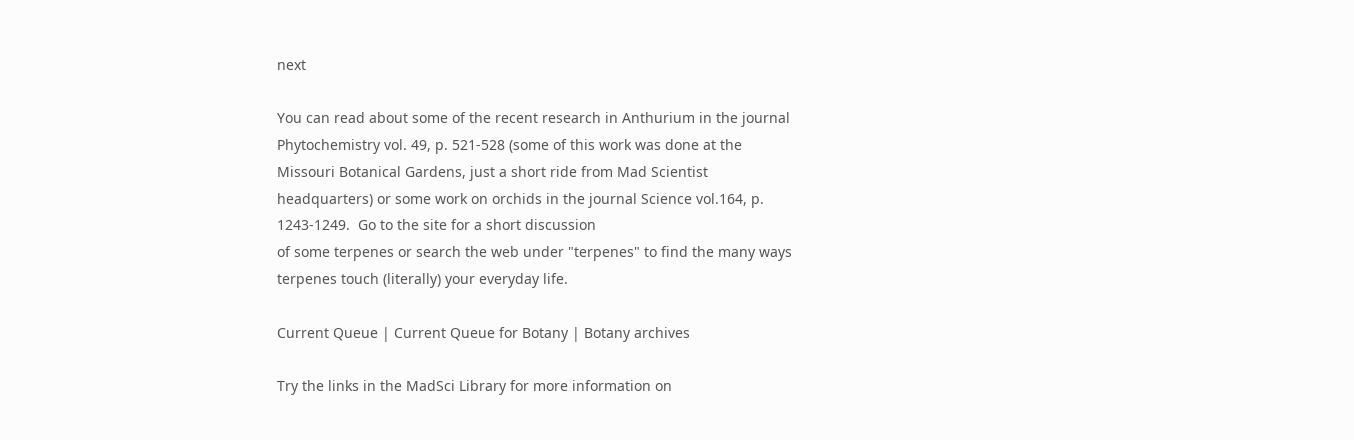next

You can read about some of the recent research in Anthurium in the journal
Phytochemistry vol. 49, p. 521-528 (some of this work was done at the
Missouri Botanical Gardens, just a short ride from Mad Scientist
headquarters) or some work on orchids in the journal Science vol.164, p.
1243-1249.  Go to the site for a short discussion
of some terpenes or search the web under "terpenes" to find the many ways
terpenes touch (literally) your everyday life.

Current Queue | Current Queue for Botany | Botany archives

Try the links in the MadSci Library for more information on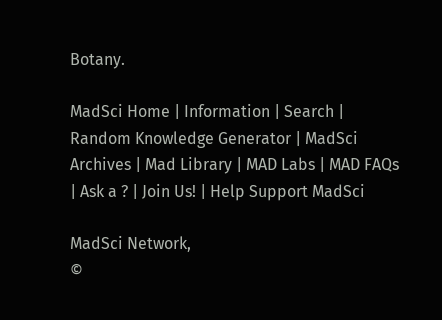Botany.

MadSci Home | Information | Search | Random Knowledge Generator | MadSci Archives | Mad Library | MAD Labs | MAD FAQs | Ask a ? | Join Us! | Help Support MadSci

MadSci Network,
©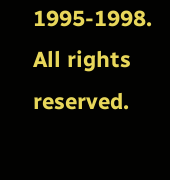1995-1998. All rights reserved.